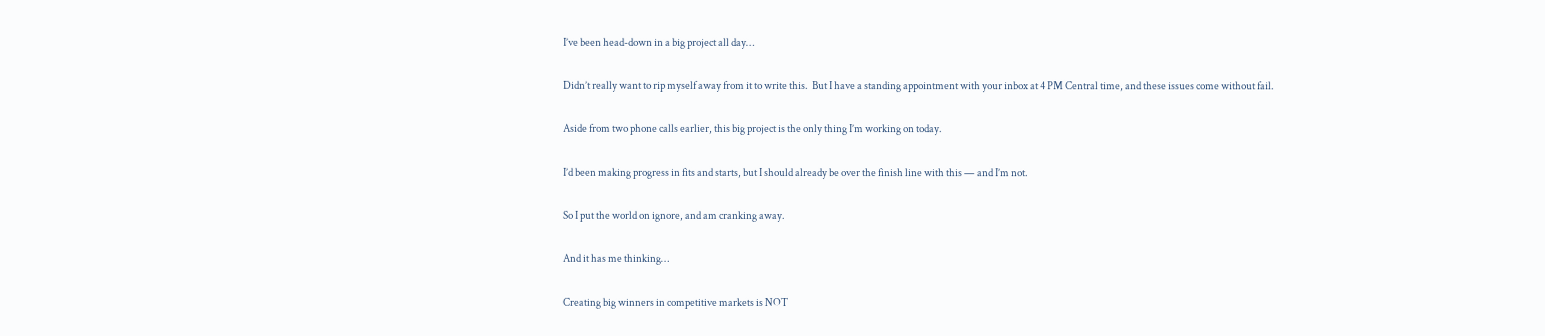I’ve been head-down in a big project all day…

Didn’t really want to rip myself away from it to write this.  But I have a standing appointment with your inbox at 4 PM Central time, and these issues come without fail.

Aside from two phone calls earlier, this big project is the only thing I’m working on today.

I’d been making progress in fits and starts, but I should already be over the finish line with this — and I’m not.

So I put the world on ignore, and am cranking away.

And it has me thinking…

Creating big winners in competitive markets is NOT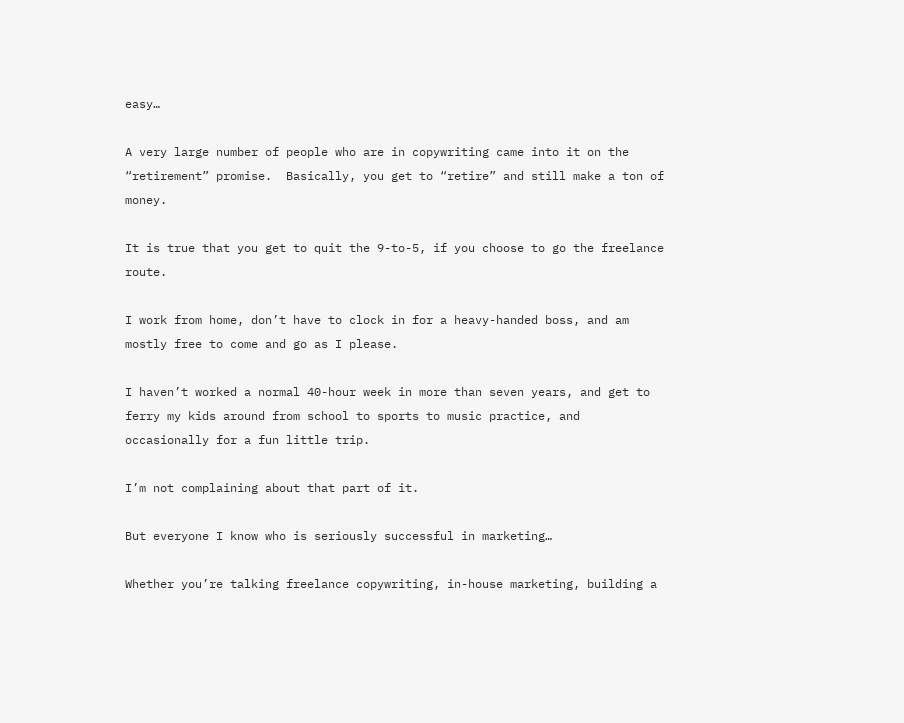easy…

A very large number of people who are in copywriting came into it on the “retirement” promise.  Basically, you get to “retire” and still make a ton of money.

It is true that you get to quit the 9-to-5, if you choose to go the freelance route.

I work from home, don’t have to clock in for a heavy-handed boss, and am mostly free to come and go as I please.

I haven’t worked a normal 40-hour week in more than seven years, and get to ferry my kids around from school to sports to music practice, and occasionally for a fun little trip.

I’m not complaining about that part of it.

But everyone I know who is seriously successful in marketing…

Whether you’re talking freelance copywriting, in-house marketing, building a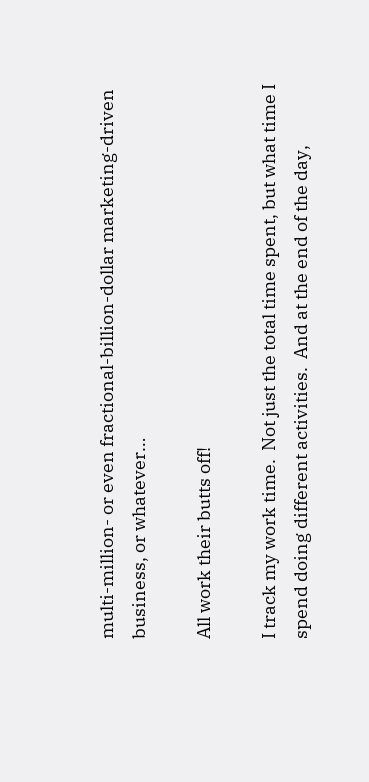multi-million- or even fractional-billion-dollar marketing-driven business, or whatever…

All work their butts off!

I track my work time.  Not just the total time spent, but what time I spend doing different activities.  And at the end of the day,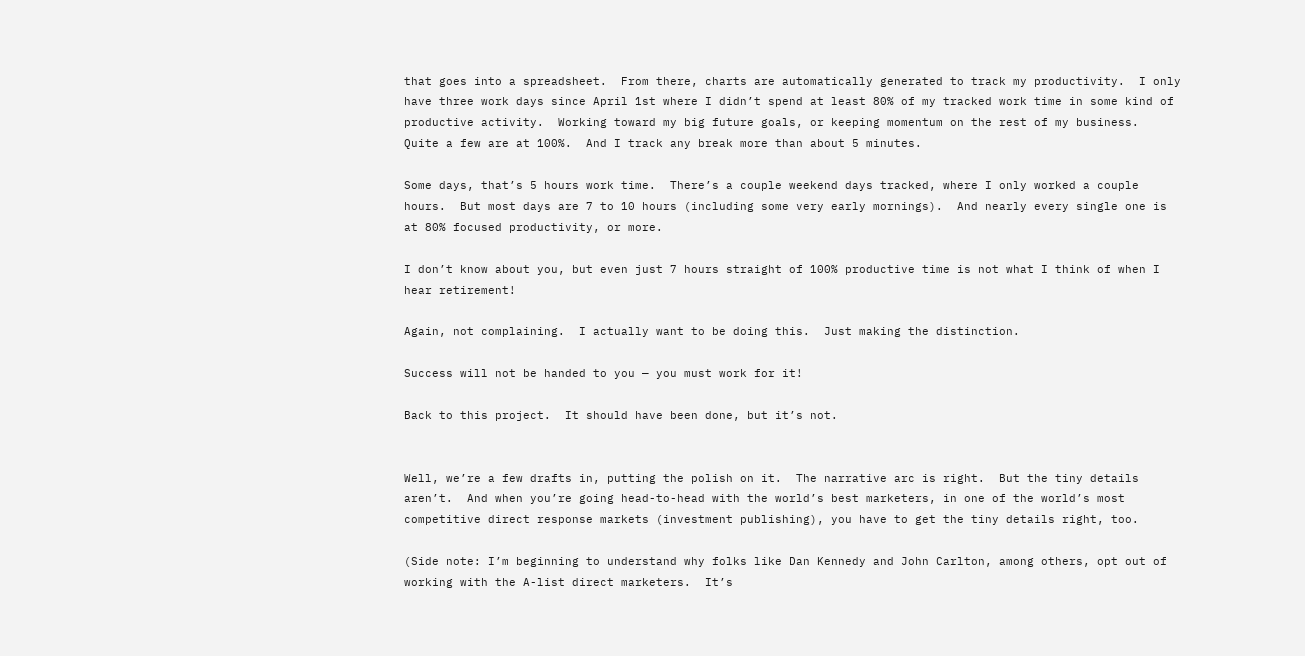that goes into a spreadsheet.  From there, charts are automatically generated to track my productivity.  I only have three work days since April 1st where I didn’t spend at least 80% of my tracked work time in some kind of productive activity.  Working toward my big future goals, or keeping momentum on the rest of my business.  Quite a few are at 100%.  And I track any break more than about 5 minutes.

Some days, that’s 5 hours work time.  There’s a couple weekend days tracked, where I only worked a couple hours.  But most days are 7 to 10 hours (including some very early mornings).  And nearly every single one is at 80% focused productivity, or more.

I don’t know about you, but even just 7 hours straight of 100% productive time is not what I think of when I hear retirement!

Again, not complaining.  I actually want to be doing this.  Just making the distinction.

Success will not be handed to you — you must work for it!

Back to this project.  It should have been done, but it’s not.


Well, we’re a few drafts in, putting the polish on it.  The narrative arc is right.  But the tiny details aren’t.  And when you’re going head-to-head with the world’s best marketers, in one of the world’s most competitive direct response markets (investment publishing), you have to get the tiny details right, too.

(Side note: I’m beginning to understand why folks like Dan Kennedy and John Carlton, among others, opt out of working with the A-list direct marketers.  It’s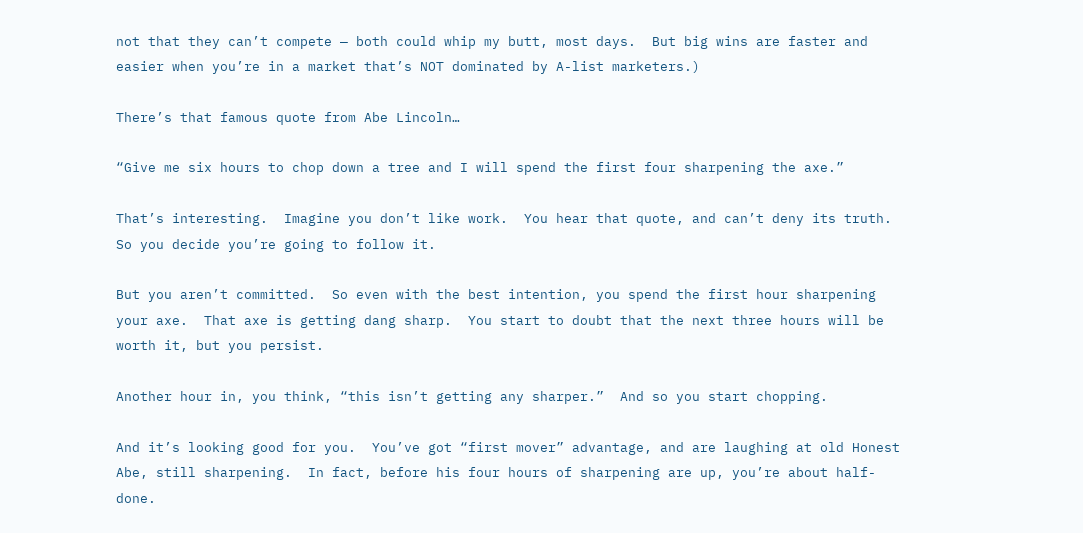not that they can’t compete — both could whip my butt, most days.  But big wins are faster and easier when you’re in a market that’s NOT dominated by A-list marketers.)

There’s that famous quote from Abe Lincoln…

“Give me six hours to chop down a tree and I will spend the first four sharpening the axe.”

That’s interesting.  Imagine you don’t like work.  You hear that quote, and can’t deny its truth.  So you decide you’re going to follow it.

But you aren’t committed.  So even with the best intention, you spend the first hour sharpening your axe.  That axe is getting dang sharp.  You start to doubt that the next three hours will be worth it, but you persist.

Another hour in, you think, “this isn’t getting any sharper.”  And so you start chopping.

And it’s looking good for you.  You’ve got “first mover” advantage, and are laughing at old Honest Abe, still sharpening.  In fact, before his four hours of sharpening are up, you’re about half-done.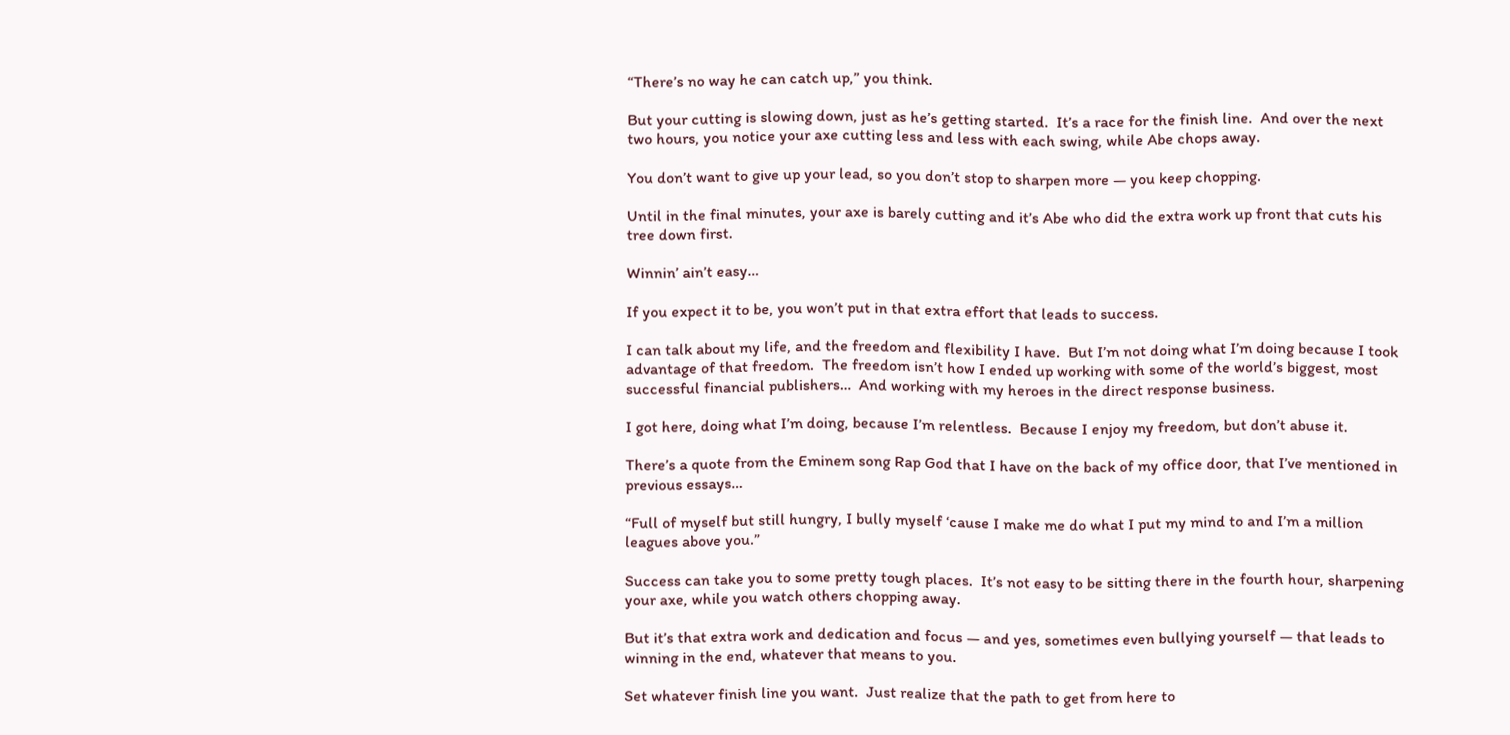“There’s no way he can catch up,” you think.

But your cutting is slowing down, just as he’s getting started.  It’s a race for the finish line.  And over the next two hours, you notice your axe cutting less and less with each swing, while Abe chops away.

You don’t want to give up your lead, so you don’t stop to sharpen more — you keep chopping.

Until in the final minutes, your axe is barely cutting and it’s Abe who did the extra work up front that cuts his tree down first.

Winnin’ ain’t easy…

If you expect it to be, you won’t put in that extra effort that leads to success.

I can talk about my life, and the freedom and flexibility I have.  But I’m not doing what I’m doing because I took advantage of that freedom.  The freedom isn’t how I ended up working with some of the world’s biggest, most successful financial publishers…  And working with my heroes in the direct response business.

I got here, doing what I’m doing, because I’m relentless.  Because I enjoy my freedom, but don’t abuse it.

There’s a quote from the Eminem song Rap God that I have on the back of my office door, that I’ve mentioned in previous essays…

“Full of myself but still hungry, I bully myself ‘cause I make me do what I put my mind to and I’m a million leagues above you.”

Success can take you to some pretty tough places.  It’s not easy to be sitting there in the fourth hour, sharpening your axe, while you watch others chopping away.

But it’s that extra work and dedication and focus — and yes, sometimes even bullying yourself — that leads to winning in the end, whatever that means to you.

Set whatever finish line you want.  Just realize that the path to get from here to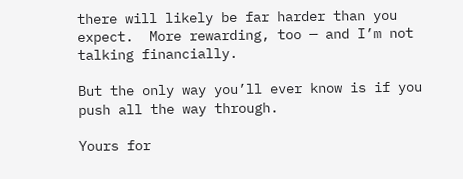there will likely be far harder than you expect.  More rewarding, too — and I’m not talking financially.

But the only way you’ll ever know is if you push all the way through.

Yours for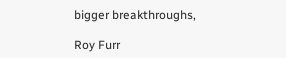bigger breakthroughs,

Roy Furr